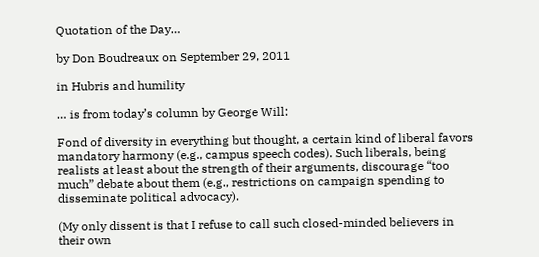Quotation of the Day…

by Don Boudreaux on September 29, 2011

in Hubris and humility

… is from today’s column by George Will:

Fond of diversity in everything but thought, a certain kind of liberal favors mandatory harmony (e.g., campus speech codes). Such liberals, being realists at least about the strength of their arguments, discourage “too much” debate about them (e.g., restrictions on campaign spending to disseminate political advocacy).

(My only dissent is that I refuse to call such closed-minded believers in their own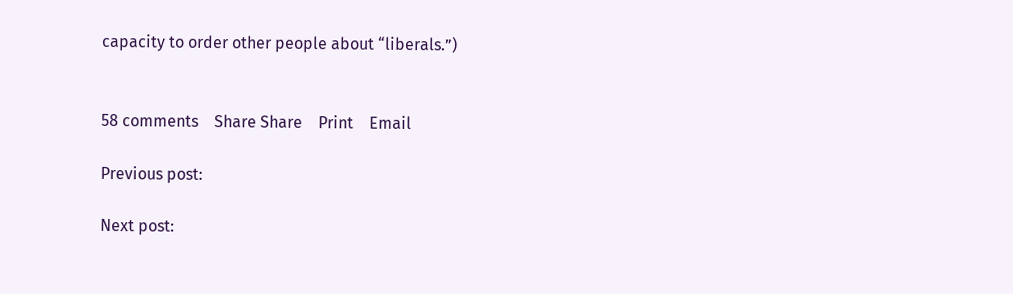capacity to order other people about “liberals.”)


58 comments    Share Share    Print    Email

Previous post:

Next post: